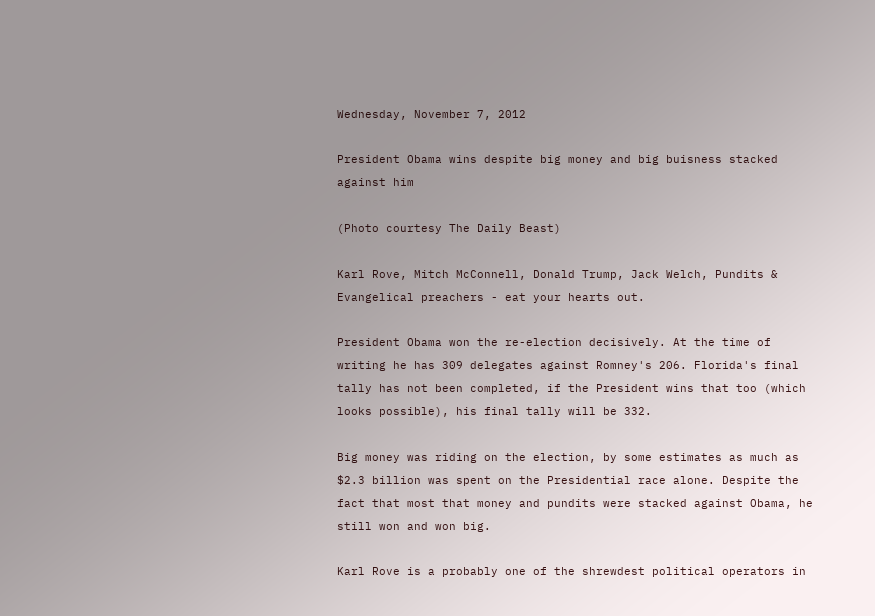Wednesday, November 7, 2012

President Obama wins despite big money and big buisness stacked against him

(Photo courtesy The Daily Beast)

Karl Rove, Mitch McConnell, Donald Trump, Jack Welch, Pundits & Evangelical preachers - eat your hearts out.

President Obama won the re-election decisively. At the time of writing he has 309 delegates against Romney's 206. Florida's final tally has not been completed, if the President wins that too (which looks possible), his final tally will be 332.

Big money was riding on the election, by some estimates as much as $2.3 billion was spent on the Presidential race alone. Despite the fact that most that money and pundits were stacked against Obama, he still won and won big.

Karl Rove is a probably one of the shrewdest political operators in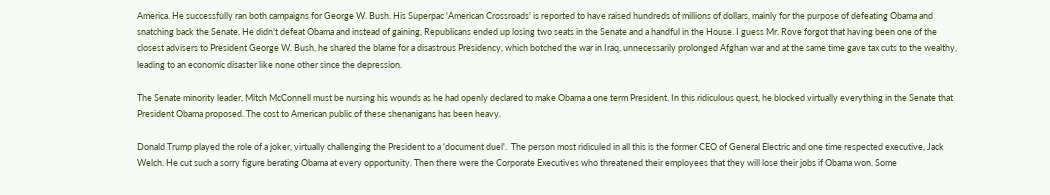America. He successfully ran both campaigns for George W. Bush. His Superpac 'American Crossroads' is reported to have raised hundreds of millions of dollars, mainly for the purpose of defeating Obama and snatching back the Senate. He didn't defeat Obama and instead of gaining, Republicans ended up losing two seats in the Senate and a handful in the House. I guess Mr. Rove forgot that having been one of the closest advisers to President George W. Bush, he shared the blame for a disastrous Presidency, which botched the war in Iraq, unnecessarily prolonged Afghan war and at the same time gave tax cuts to the wealthy, leading to an economic disaster like none other since the depression.

The Senate minority leader, Mitch McConnell must be nursing his wounds as he had openly declared to make Obama a one term President. In this ridiculous quest, he blocked virtually everything in the Senate that President Obama proposed. The cost to American public of these shenanigans has been heavy.

Donald Trump played the role of a joker, virtually challenging the President to a 'document duel'.  The person most ridiculed in all this is the former CEO of General Electric and one time respected executive, Jack Welch. He cut such a sorry figure berating Obama at every opportunity. Then there were the Corporate Executives who threatened their employees that they will lose their jobs if Obama won. Some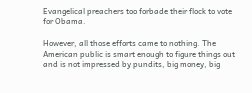Evangelical preachers too forbade their flock to vote for Obama.

However, all those efforts came to nothing. The American public is smart enough to figure things out and is not impressed by pundits, big money, big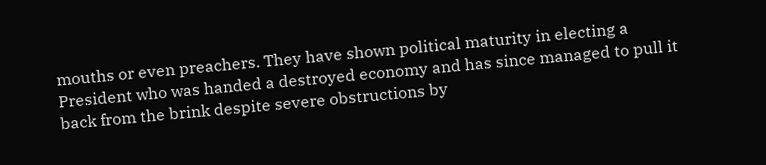mouths or even preachers. They have shown political maturity in electing a President who was handed a destroyed economy and has since managed to pull it back from the brink despite severe obstructions by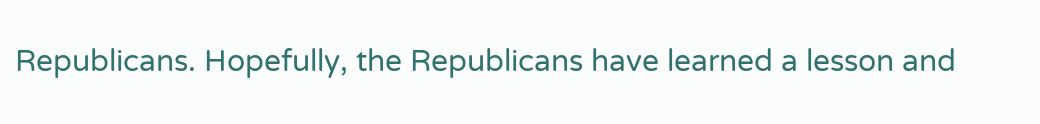Republicans. Hopefully, the Republicans have learned a lesson and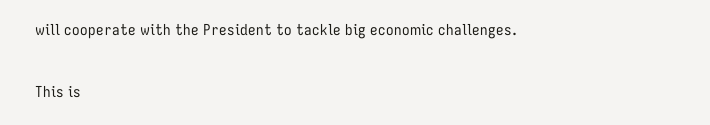will cooperate with the President to tackle big economic challenges.

This is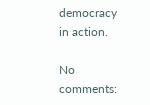democracy in action.

No comments: